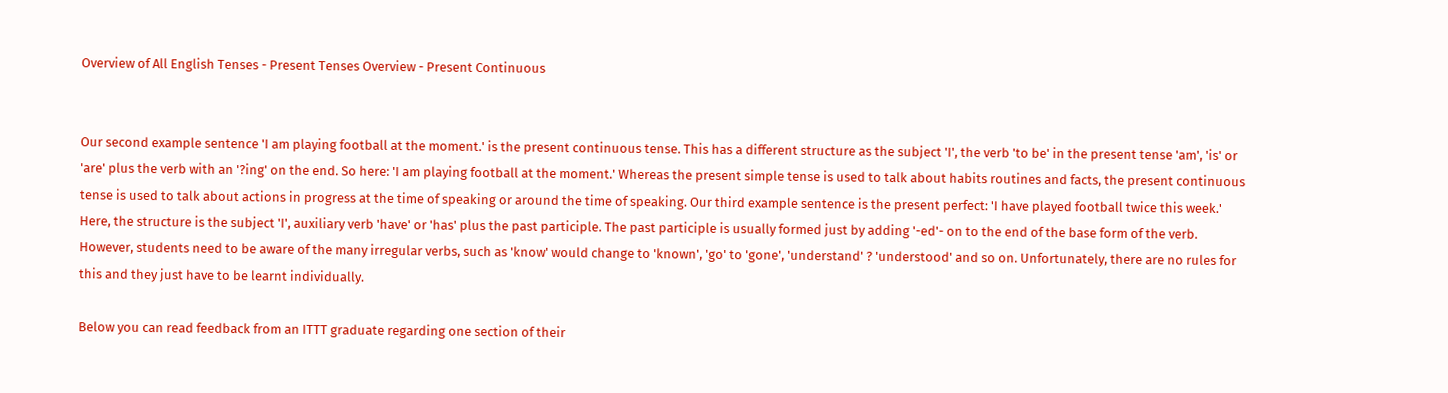Overview of All English Tenses - Present Tenses Overview - Present Continuous


Our second example sentence 'I am playing football at the moment.' is the present continuous tense. This has a different structure as the subject 'I', the verb 'to be' in the present tense 'am', 'is' or 'are' plus the verb with an '?ing' on the end. So here: 'I am playing football at the moment.' Whereas the present simple tense is used to talk about habits routines and facts, the present continuous tense is used to talk about actions in progress at the time of speaking or around the time of speaking. Our third example sentence is the present perfect: 'I have played football twice this week.' Here, the structure is the subject 'I', auxiliary verb 'have' or 'has' plus the past participle. The past participle is usually formed just by adding '-ed'- on to the end of the base form of the verb. However, students need to be aware of the many irregular verbs, such as 'know' would change to 'known', 'go' to 'gone', 'understand' ? 'understood' and so on. Unfortunately, there are no rules for this and they just have to be learnt individually.

Below you can read feedback from an ITTT graduate regarding one section of their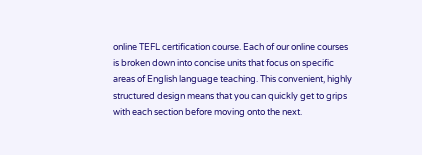online TEFL certification course. Each of our online courses is broken down into concise units that focus on specific areas of English language teaching. This convenient, highly structured design means that you can quickly get to grips with each section before moving onto the next.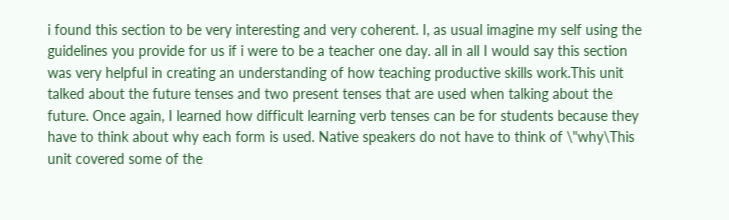i found this section to be very interesting and very coherent. I, as usual imagine my self using the guidelines you provide for us if i were to be a teacher one day. all in all I would say this section was very helpful in creating an understanding of how teaching productive skills work.This unit talked about the future tenses and two present tenses that are used when talking about the future. Once again, I learned how difficult learning verb tenses can be for students because they have to think about why each form is used. Native speakers do not have to think of \"why\This unit covered some of the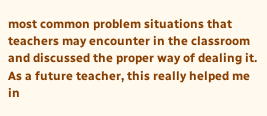most common problem situations that teachers may encounter in the classroom and discussed the proper way of dealing it. As a future teacher, this really helped me in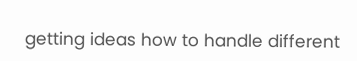getting ideas how to handle different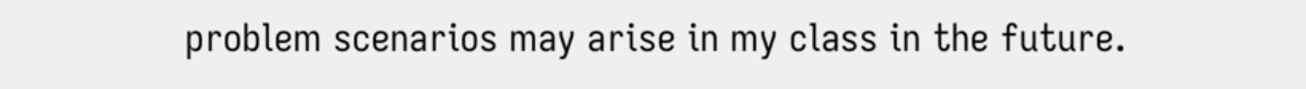problem scenarios may arise in my class in the future.